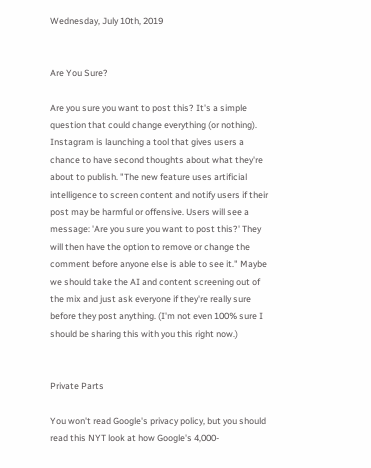Wednesday, July 10th, 2019


Are You Sure?

Are you sure you want to post this? It's a simple question that could change everything (or nothing). Instagram is launching a tool that gives users a chance to have second thoughts about what they're about to publish. "The new feature uses artificial intelligence to screen content and notify users if their post may be harmful or offensive. Users will see a message: 'Are you sure you want to post this?' They will then have the option to remove or change the comment before anyone else is able to see it." Maybe we should take the AI and content screening out of the mix and just ask everyone if they're really sure before they post anything. (I'm not even 100% sure I should be sharing this with you this right now.)


Private Parts

You won't read Google's privacy policy, but you should read this NYT look at how Google's 4,000-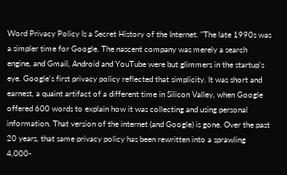Word Privacy Policy Is a Secret History of the Internet. "The late 1990s was a simpler time for Google. The nascent company was merely a search engine, and Gmail, Android and YouTube were but glimmers in the startup's eye. Google's first privacy policy reflected that simplicity. It was short and earnest, a quaint artifact of a different time in Silicon Valley, when Google offered 600 words to explain how it was collecting and using personal information. That version of the internet (and Google) is gone. Over the past 20 years, that same privacy policy has been rewritten into a sprawling 4,000-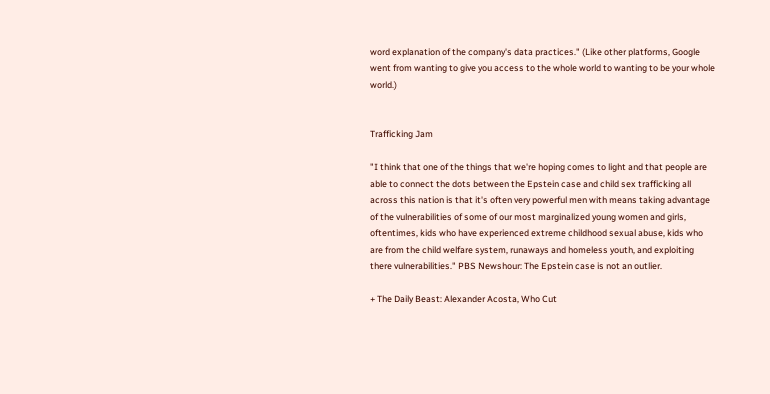word explanation of the company's data practices." (Like other platforms, Google went from wanting to give you access to the whole world to wanting to be your whole world.)


Trafficking Jam

"I think that one of the things that we're hoping comes to light and that people are able to connect the dots between the Epstein case and child sex trafficking all across this nation is that it's often very powerful men with means taking advantage of the vulnerabilities of some of our most marginalized young women and girls, oftentimes, kids who have experienced extreme childhood sexual abuse, kids who are from the child welfare system, runaways and homeless youth, and exploiting there vulnerabilities." PBS Newshour: The Epstein case is not an outlier.

+ The Daily Beast: Alexander Acosta, Who Cut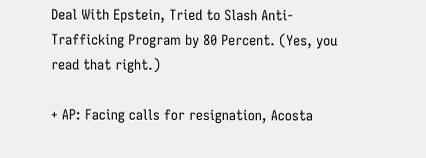Deal With Epstein, Tried to Slash Anti-Trafficking Program by 80 Percent. (Yes, you read that right.)

+ AP: Facing calls for resignation, Acosta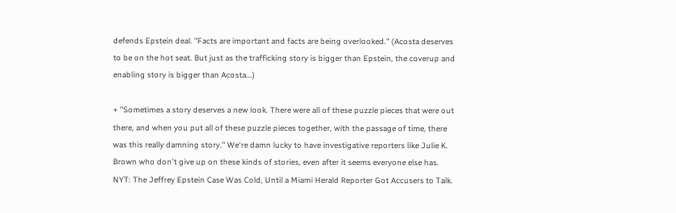defends Epstein deal. "Facts are important and facts are being overlooked." (Acosta deserves to be on the hot seat. But just as the trafficking story is bigger than Epstein, the coverup and enabling story is bigger than Acosta...)

+ "Sometimes a story deserves a new look. There were all of these puzzle pieces that were out there, and when you put all of these puzzle pieces together, with the passage of time, there was this really damning story." We're damn lucky to have investigative reporters like Julie K. Brown who don't give up on these kinds of stories, even after it seems everyone else has. NYT: The Jeffrey Epstein Case Was Cold, Until a Miami Herald Reporter Got Accusers to Talk.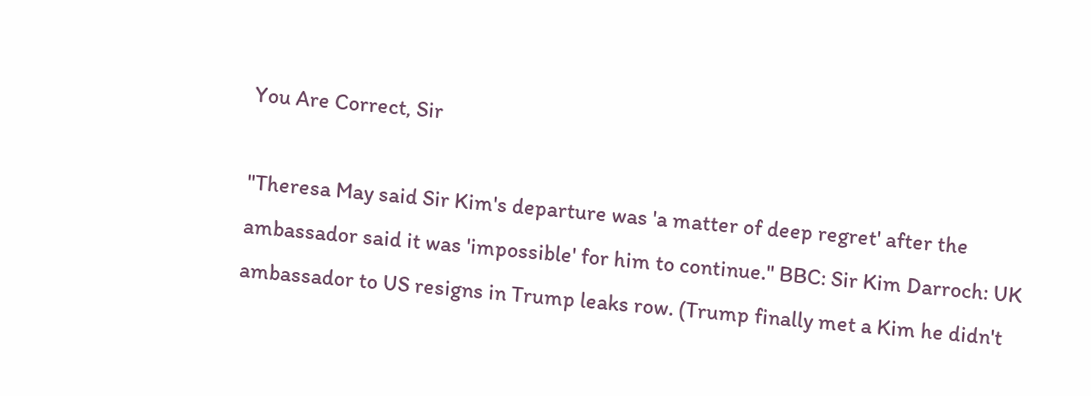You Are Correct, Sir

"Theresa May said Sir Kim's departure was 'a matter of deep regret' after the ambassador said it was 'impossible' for him to continue." BBC: Sir Kim Darroch: UK ambassador to US resigns in Trump leaks row. (Trump finally met a Kim he didn't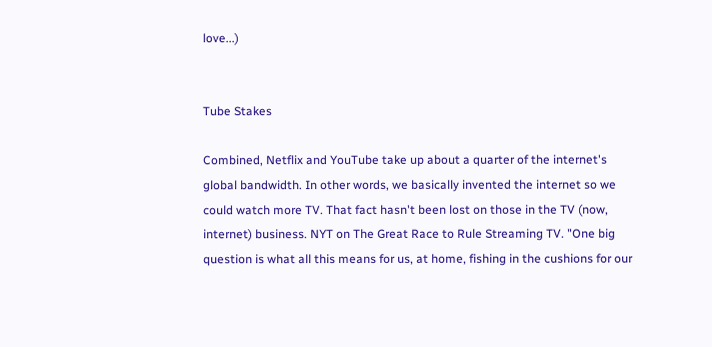love...)


Tube Stakes

Combined, Netflix and YouTube take up about a quarter of the internet's global bandwidth. In other words, we basically invented the internet so we could watch more TV. That fact hasn't been lost on those in the TV (now, internet) business. NYT on The Great Race to Rule Streaming TV. "One big question is what all this means for us, at home, fishing in the cushions for our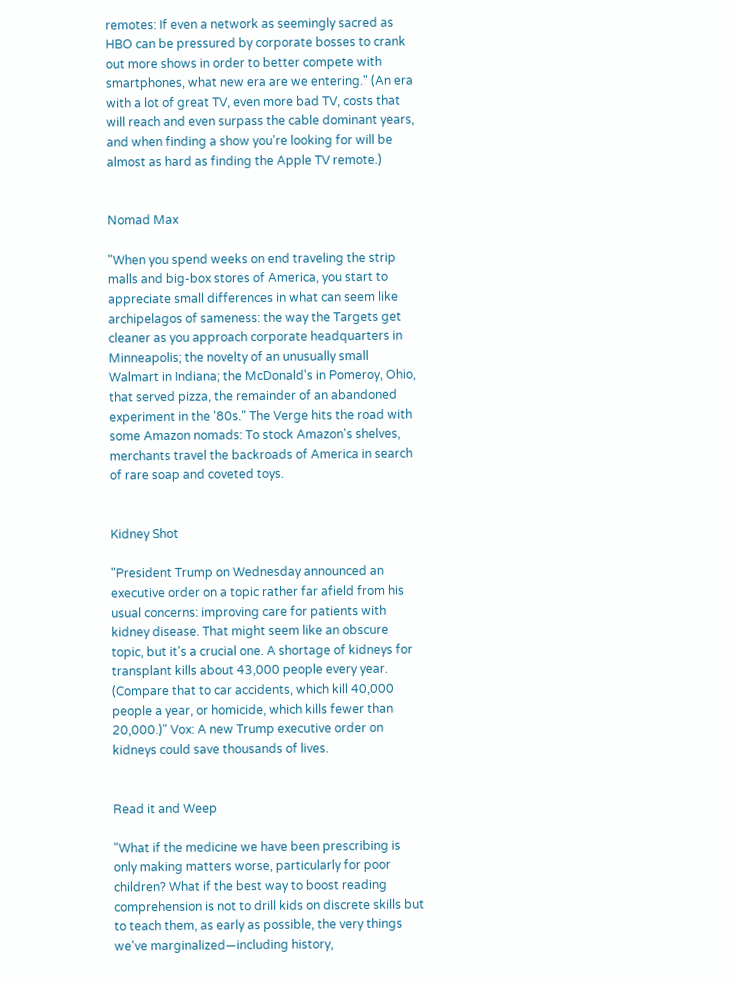remotes: If even a network as seemingly sacred as HBO can be pressured by corporate bosses to crank out more shows in order to better compete with smartphones, what new era are we entering." (An era with a lot of great TV, even more bad TV, costs that will reach and even surpass the cable dominant years, and when finding a show you're looking for will be almost as hard as finding the Apple TV remote.)


Nomad Max

"When you spend weeks on end traveling the strip malls and big-box stores of America, you start to appreciate small differences in what can seem like archipelagos of sameness: the way the Targets get cleaner as you approach corporate headquarters in Minneapolis; the novelty of an unusually small Walmart in Indiana; the McDonald's in Pomeroy, Ohio, that served pizza, the remainder of an abandoned experiment in the '80s." The Verge hits the road with some Amazon nomads: To stock Amazon's shelves, merchants travel the backroads of America in search of rare soap and coveted toys.


Kidney Shot

"President Trump on Wednesday announced an executive order on a topic rather far afield from his usual concerns: improving care for patients with kidney disease. That might seem like an obscure topic, but it's a crucial one. A shortage of kidneys for transplant kills about 43,000 people every year. (Compare that to car accidents, which kill 40,000 people a year, or homicide, which kills fewer than 20,000.)" Vox: A new Trump executive order on kidneys could save thousands of lives.


Read it and Weep

"What if the medicine we have been prescribing is only making matters worse, particularly for poor children? What if the best way to boost reading comprehension is not to drill kids on discrete skills but to teach them, as early as possible, the very things we've marginalized—including history,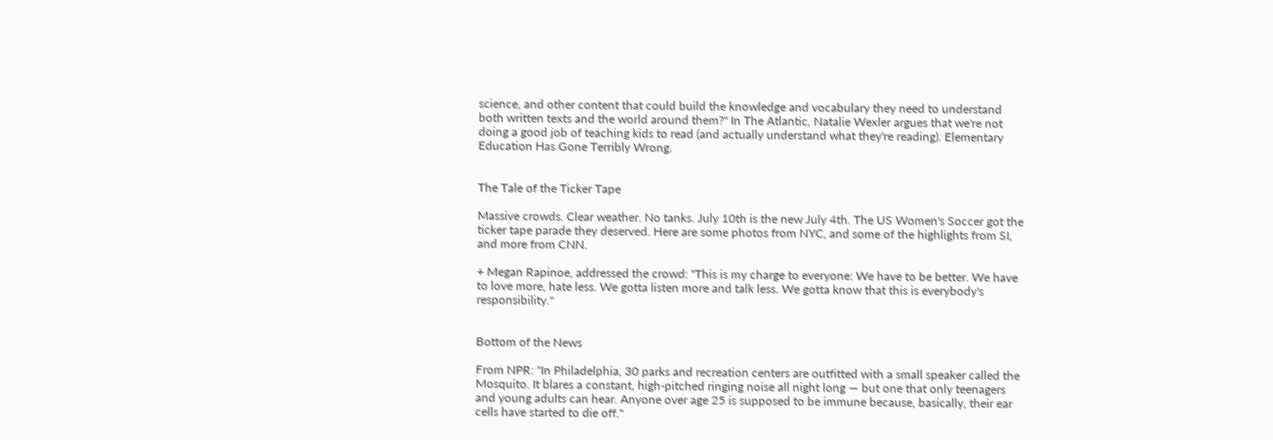science, and other content that could build the knowledge and vocabulary they need to understand both written texts and the world around them?" In The Atlantic, Natalie Wexler argues that we're not doing a good job of teaching kids to read (and actually understand what they're reading). Elementary Education Has Gone Terribly Wrong.


The Tale of the Ticker Tape

Massive crowds. Clear weather. No tanks. July 10th is the new July 4th. The US Women's Soccer got the ticker tape parade they deserved. Here are some photos from NYC, and some of the highlights from SI, and more from CNN.

+ Megan Rapinoe, addressed the crowd: "This is my charge to everyone: We have to be better. We have to love more, hate less. We gotta listen more and talk less. We gotta know that this is everybody's responsibility."


Bottom of the News

From NPR: "In Philadelphia, 30 parks and recreation centers are outfitted with a small speaker called the Mosquito. It blares a constant, high-pitched ringing noise all night long — but one that only teenagers and young adults can hear. Anyone over age 25 is supposed to be immune because, basically, their ear cells have started to die off."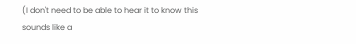(I don't need to be able to hear it to know this sounds like a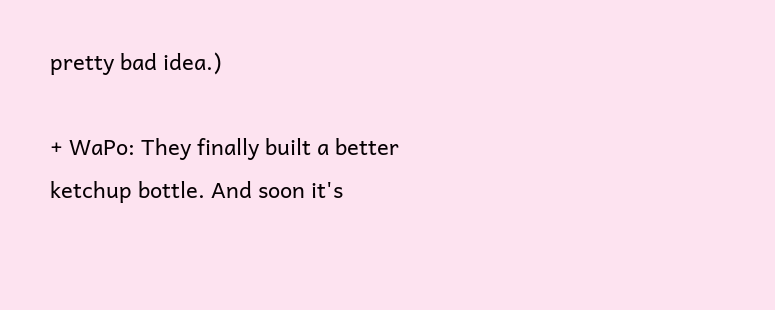pretty bad idea.)

+ WaPo: They finally built a better ketchup bottle. And soon it's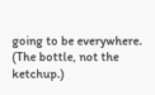going to be everywhere. (The bottle, not the ketchup.)